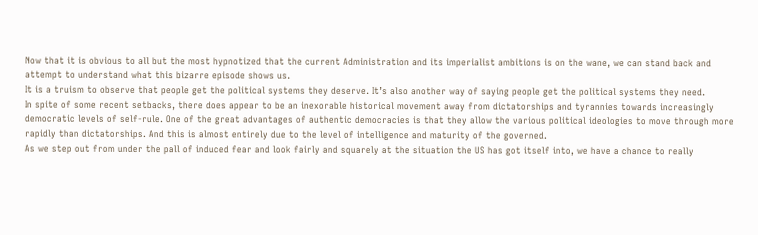Now that it is obvious to all but the most hypnotized that the current Administration and its imperialist ambitions is on the wane, we can stand back and attempt to understand what this bizarre episode shows us.
It is a truism to observe that people get the political systems they deserve. It’s also another way of saying people get the political systems they need.
In spite of some recent setbacks, there does appear to be an inexorable historical movement away from dictatorships and tyrannies towards increasingly democratic levels of self-rule. One of the great advantages of authentic democracies is that they allow the various political ideologies to move through more rapidly than dictatorships. And this is almost entirely due to the level of intelligence and maturity of the governed.
As we step out from under the pall of induced fear and look fairly and squarely at the situation the US has got itself into, we have a chance to really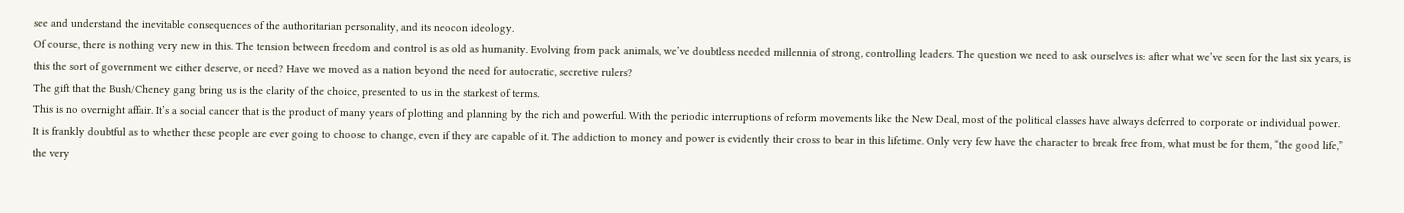see and understand the inevitable consequences of the authoritarian personality, and its neocon ideology.
Of course, there is nothing very new in this. The tension between freedom and control is as old as humanity. Evolving from pack animals, we’ve doubtless needed millennia of strong, controlling leaders. The question we need to ask ourselves is: after what we’ve seen for the last six years, is this the sort of government we either deserve, or need? Have we moved as a nation beyond the need for autocratic, secretive rulers?
The gift that the Bush/Cheney gang bring us is the clarity of the choice, presented to us in the starkest of terms.
This is no overnight affair. It’s a social cancer that is the product of many years of plotting and planning by the rich and powerful. With the periodic interruptions of reform movements like the New Deal, most of the political classes have always deferred to corporate or individual power.
It is frankly doubtful as to whether these people are ever going to choose to change, even if they are capable of it. The addiction to money and power is evidently their cross to bear in this lifetime. Only very few have the character to break free from, what must be for them, “the good life,” the very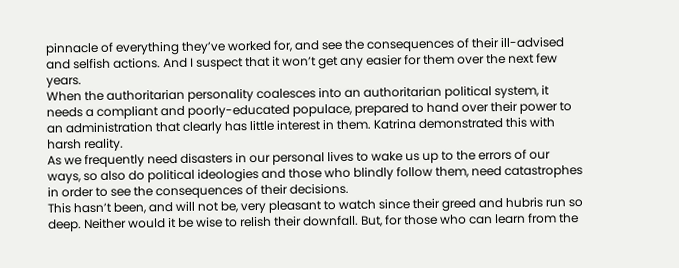pinnacle of everything they’ve worked for, and see the consequences of their ill-advised and selfish actions. And I suspect that it won’t get any easier for them over the next few years.
When the authoritarian personality coalesces into an authoritarian political system, it needs a compliant and poorly-educated populace, prepared to hand over their power to an administration that clearly has little interest in them. Katrina demonstrated this with harsh reality.
As we frequently need disasters in our personal lives to wake us up to the errors of our ways, so also do political ideologies and those who blindly follow them, need catastrophes in order to see the consequences of their decisions.
This hasn’t been, and will not be, very pleasant to watch since their greed and hubris run so deep. Neither would it be wise to relish their downfall. But, for those who can learn from the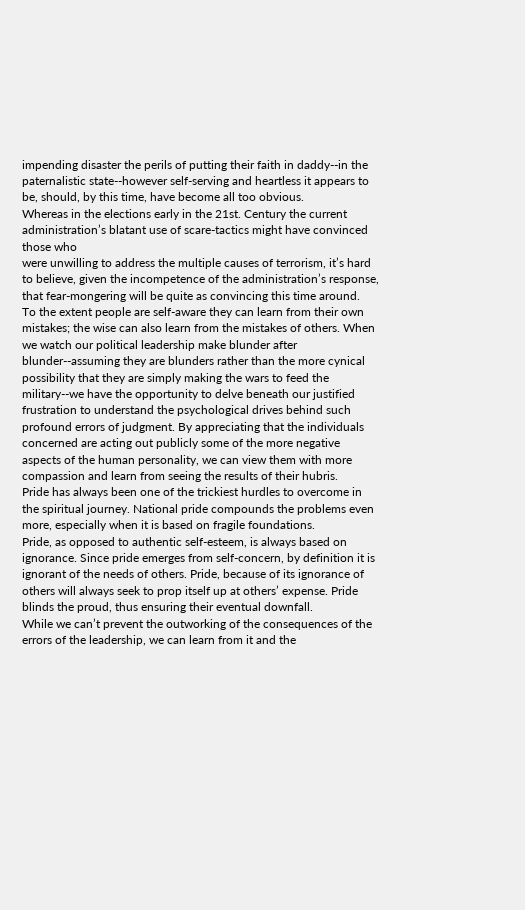impending disaster the perils of putting their faith in daddy--in the paternalistic state--however self-serving and heartless it appears to be, should, by this time, have become all too obvious.
Whereas in the elections early in the 21st. Century the current administration’s blatant use of scare-tactics might have convinced those who
were unwilling to address the multiple causes of terrorism, it’s hard to believe, given the incompetence of the administration’s response, that fear-mongering will be quite as convincing this time around.
To the extent people are self-aware they can learn from their own mistakes; the wise can also learn from the mistakes of others. When we watch our political leadership make blunder after blunder--assuming they are blunders rather than the more cynical possibility that they are simply making the wars to feed the military--we have the opportunity to delve beneath our justified frustration to understand the psychological drives behind such profound errors of judgment. By appreciating that the individuals concerned are acting out publicly some of the more negative aspects of the human personality, we can view them with more compassion and learn from seeing the results of their hubris.
Pride has always been one of the trickiest hurdles to overcome in the spiritual journey. National pride compounds the problems even more, especially when it is based on fragile foundations.
Pride, as opposed to authentic self-esteem, is always based on ignorance. Since pride emerges from self-concern, by definition it is ignorant of the needs of others. Pride, because of its ignorance of others will always seek to prop itself up at others’ expense. Pride blinds the proud, thus ensuring their eventual downfall.
While we can’t prevent the outworking of the consequences of the errors of the leadership, we can learn from it and the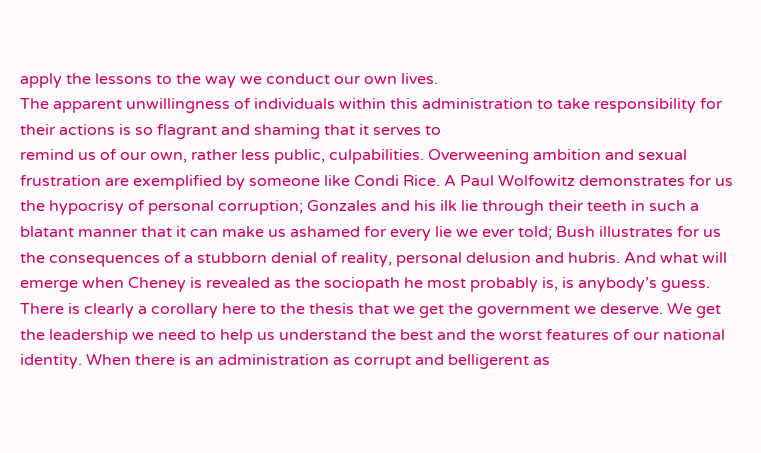apply the lessons to the way we conduct our own lives.
The apparent unwillingness of individuals within this administration to take responsibility for their actions is so flagrant and shaming that it serves to
remind us of our own, rather less public, culpabilities. Overweening ambition and sexual frustration are exemplified by someone like Condi Rice. A Paul Wolfowitz demonstrates for us the hypocrisy of personal corruption; Gonzales and his ilk lie through their teeth in such a blatant manner that it can make us ashamed for every lie we ever told; Bush illustrates for us the consequences of a stubborn denial of reality, personal delusion and hubris. And what will emerge when Cheney is revealed as the sociopath he most probably is, is anybody’s guess.
There is clearly a corollary here to the thesis that we get the government we deserve. We get the leadership we need to help us understand the best and the worst features of our national identity. When there is an administration as corrupt and belligerent as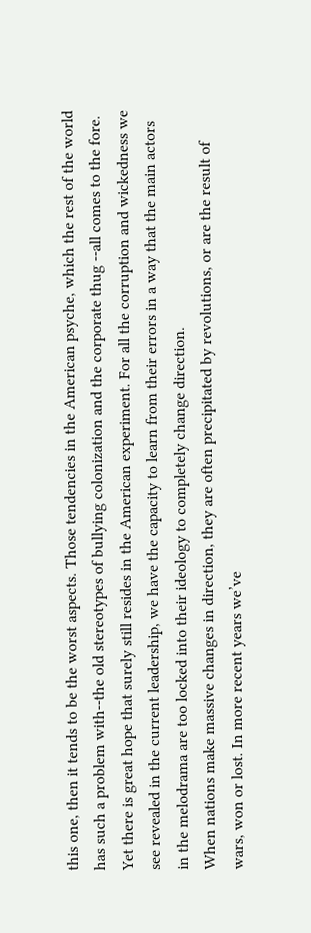this one, then it tends to be the worst aspects. Those tendencies in the American psyche, which the rest of the world has such a problem with--the old stereotypes of bullying colonization and the corporate thug --all comes to the fore.
Yet there is great hope that surely still resides in the American experiment. For all the corruption and wickedness we see revealed in the current leadership, we have the capacity to learn from their errors in a way that the main actors in the melodrama are too locked into their ideology to completely change direction.
When nations make massive changes in direction, they are often precipitated by revolutions, or are the result of wars, won or lost. In more recent years we’ve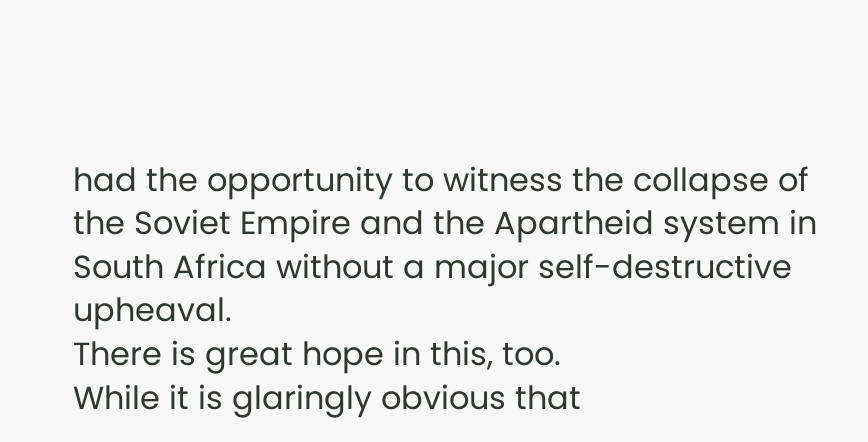had the opportunity to witness the collapse of the Soviet Empire and the Apartheid system in South Africa without a major self-destructive upheaval.
There is great hope in this, too.
While it is glaringly obvious that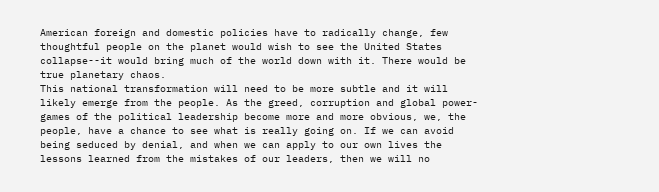American foreign and domestic policies have to radically change, few thoughtful people on the planet would wish to see the United States collapse--it would bring much of the world down with it. There would be true planetary chaos.
This national transformation will need to be more subtle and it will likely emerge from the people. As the greed, corruption and global power-games of the political leadership become more and more obvious, we, the people, have a chance to see what is really going on. If we can avoid being seduced by denial, and when we can apply to our own lives the lessons learned from the mistakes of our leaders, then we will no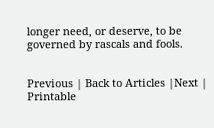longer need, or deserve, to be governed by rascals and fools.


Previous | Back to Articles |Next | Printable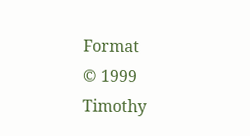Format
© 1999 Timothy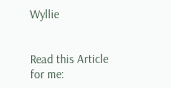Wyllie


Read this Article for me: